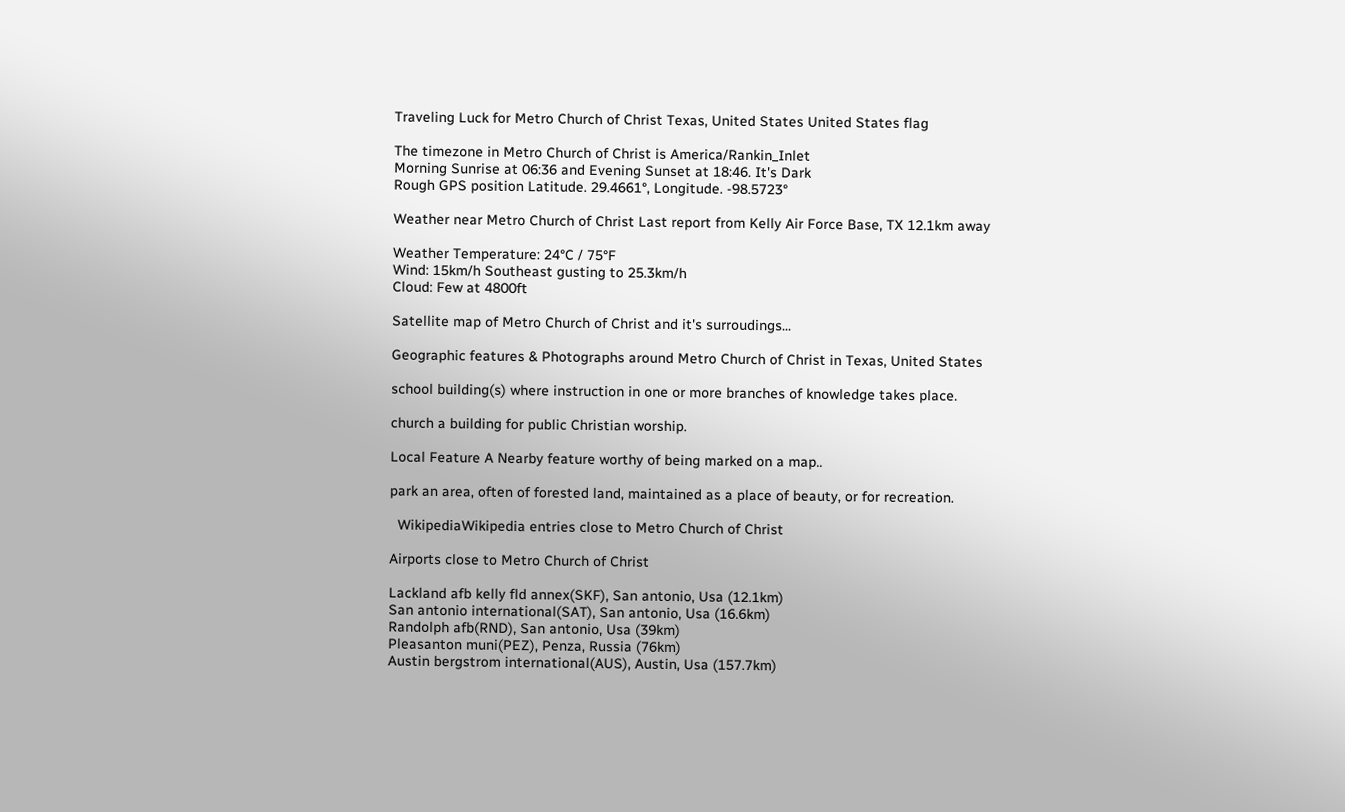Traveling Luck for Metro Church of Christ Texas, United States United States flag

The timezone in Metro Church of Christ is America/Rankin_Inlet
Morning Sunrise at 06:36 and Evening Sunset at 18:46. It's Dark
Rough GPS position Latitude. 29.4661°, Longitude. -98.5723°

Weather near Metro Church of Christ Last report from Kelly Air Force Base, TX 12.1km away

Weather Temperature: 24°C / 75°F
Wind: 15km/h Southeast gusting to 25.3km/h
Cloud: Few at 4800ft

Satellite map of Metro Church of Christ and it's surroudings...

Geographic features & Photographs around Metro Church of Christ in Texas, United States

school building(s) where instruction in one or more branches of knowledge takes place.

church a building for public Christian worship.

Local Feature A Nearby feature worthy of being marked on a map..

park an area, often of forested land, maintained as a place of beauty, or for recreation.

  WikipediaWikipedia entries close to Metro Church of Christ

Airports close to Metro Church of Christ

Lackland afb kelly fld annex(SKF), San antonio, Usa (12.1km)
San antonio international(SAT), San antonio, Usa (16.6km)
Randolph afb(RND), San antonio, Usa (39km)
Pleasanton muni(PEZ), Penza, Russia (76km)
Austin bergstrom international(AUS), Austin, Usa (157.7km)